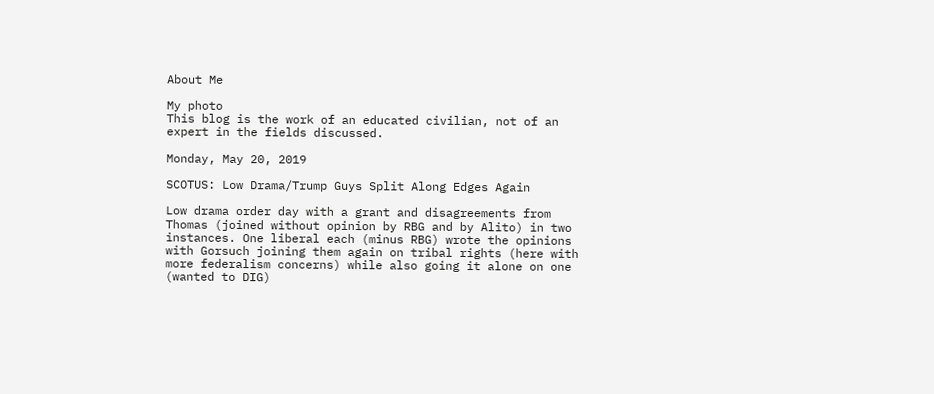About Me

My photo
This blog is the work of an educated civilian, not of an expert in the fields discussed.

Monday, May 20, 2019

SCOTUS: Low Drama/Trump Guys Split Along Edges Again

Low drama order day with a grant and disagreements from Thomas (joined without opinion by RBG and by Alito) in two instances. One liberal each (minus RBG) wrote the opinions with Gorsuch joining them again on tribal rights (here with more federalism concerns) while also going it alone on one (wanted to DIG)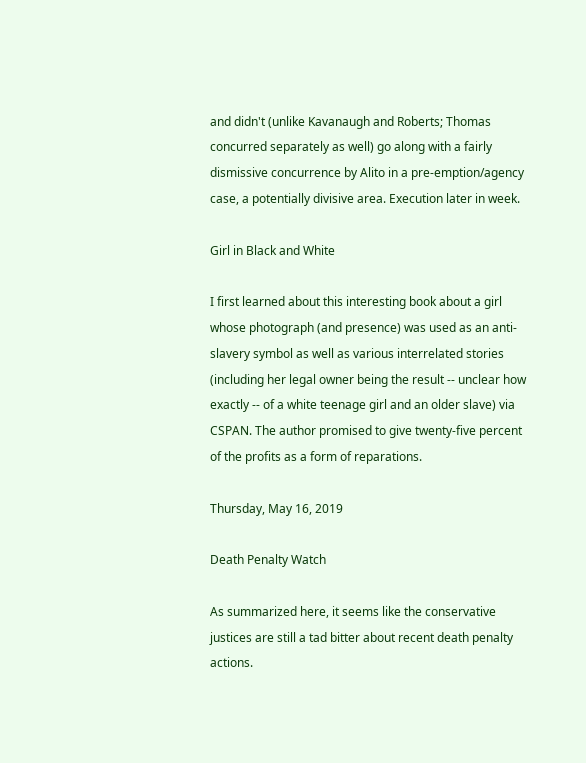and didn't (unlike Kavanaugh and Roberts; Thomas concurred separately as well) go along with a fairly dismissive concurrence by Alito in a pre-emption/agency case, a potentially divisive area. Execution later in week.

Girl in Black and White

I first learned about this interesting book about a girl whose photograph (and presence) was used as an anti-slavery symbol as well as various interrelated stories (including her legal owner being the result -- unclear how exactly -- of a white teenage girl and an older slave) via CSPAN. The author promised to give twenty-five percent of the profits as a form of reparations.

Thursday, May 16, 2019

Death Penalty Watch

As summarized here, it seems like the conservative justices are still a tad bitter about recent death penalty actions.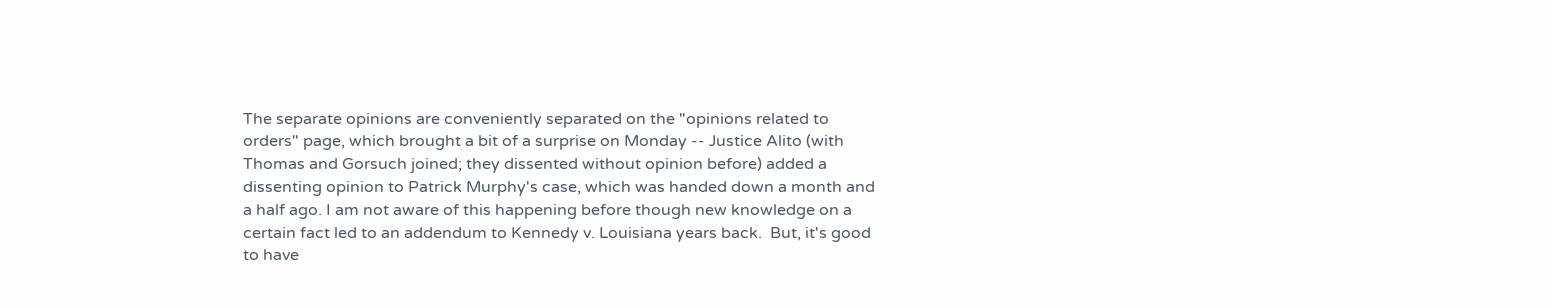The separate opinions are conveniently separated on the "opinions related to orders" page, which brought a bit of a surprise on Monday -- Justice Alito (with Thomas and Gorsuch joined; they dissented without opinion before) added a dissenting opinion to Patrick Murphy's case, which was handed down a month and a half ago. I am not aware of this happening before though new knowledge on a certain fact led to an addendum to Kennedy v. Louisiana years back.  But, it's good to have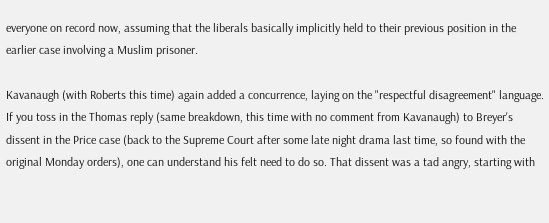everyone on record now, assuming that the liberals basically implicitly held to their previous position in the earlier case involving a Muslim prisoner.

Kavanaugh (with Roberts this time) again added a concurrence, laying on the "respectful disagreement" language. If you toss in the Thomas reply (same breakdown, this time with no comment from Kavanaugh) to Breyer's dissent in the Price case (back to the Supreme Court after some late night drama last time, so found with the original Monday orders), one can understand his felt need to do so. That dissent was a tad angry, starting with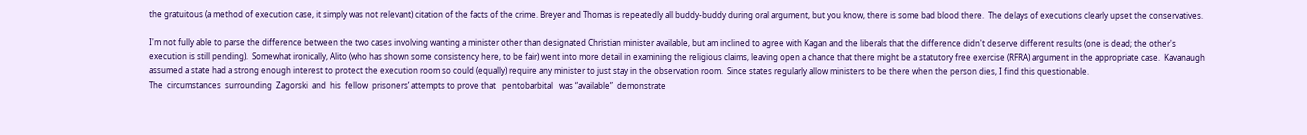the gratuitous (a method of execution case, it simply was not relevant) citation of the facts of the crime. Breyer and Thomas is repeatedly all buddy-buddy during oral argument, but you know, there is some bad blood there.  The delays of executions clearly upset the conservatives.

I'm not fully able to parse the difference between the two cases involving wanting a minister other than designated Christian minister available, but am inclined to agree with Kagan and the liberals that the difference didn't deserve different results (one is dead; the other's execution is still pending).  Somewhat ironically, Alito (who has shown some consistency here, to be fair) went into more detail in examining the religious claims, leaving open a chance that there might be a statutory free exercise (RFRA) argument in the appropriate case.  Kavanaugh assumed a state had a strong enough interest to protect the execution room so could (equally) require any minister to just stay in the observation room.  Since states regularly allow ministers to be there when the person dies, I find this questionable.
The  circumstances  surrounding  Zagorski  and  his  fellow  prisoners’ attempts to prove that   pentobarbital   was “available”  demonstrate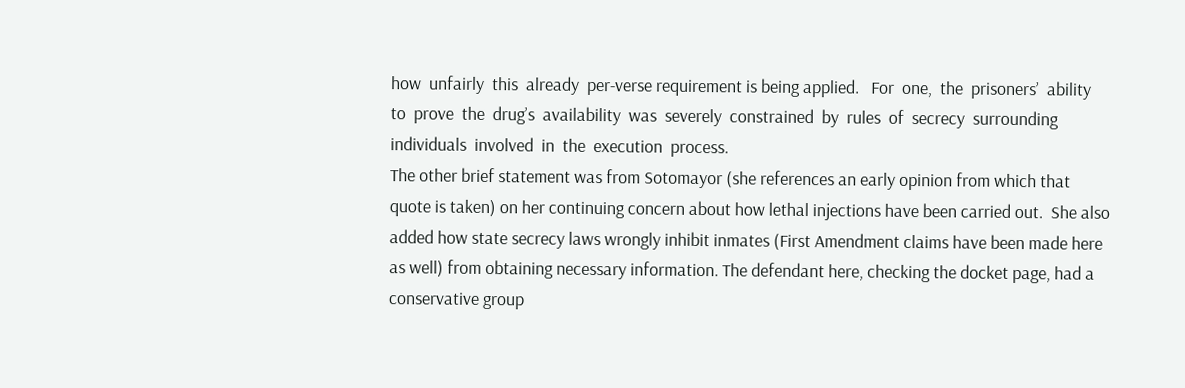how  unfairly  this  already  per-verse requirement is being applied.   For  one,  the  prisoners’  ability  to  prove  the  drug’s  availability  was  severely  constrained  by  rules  of  secrecy  surrounding  individuals  involved  in  the  execution  process.
The other brief statement was from Sotomayor (she references an early opinion from which that quote is taken) on her continuing concern about how lethal injections have been carried out.  She also added how state secrecy laws wrongly inhibit inmates (First Amendment claims have been made here as well) from obtaining necessary information. The defendant here, checking the docket page, had a conservative group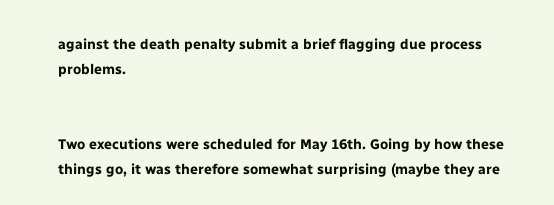against the death penalty submit a brief flagging due process problems.


Two executions were scheduled for May 16th. Going by how these things go, it was therefore somewhat surprising (maybe they are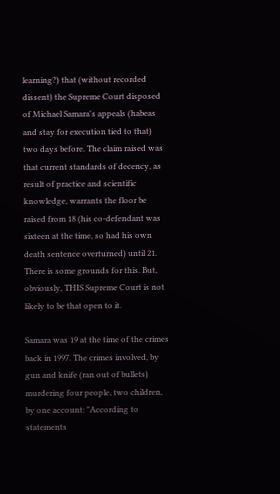learning?) that (without recorded dissent) the Supreme Court disposed of Michael Samara's appeals (habeas and stay for execution tied to that) two days before. The claim raised was that current standards of decency, as result of practice and scientific knowledge, warrants the floor be raised from 18 (his co-defendant was sixteen at the time, so had his own death sentence overturned) until 21. There is some grounds for this. But, obviously, THIS Supreme Court is not likely to be that open to it.

Samara was 19 at the time of the crimes back in 1997. The crimes involved, by gun and knife (ran out of bullets) murdering four people, two children, by one account: "According to statements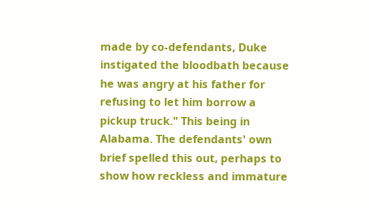made by co-defendants, Duke instigated the bloodbath because he was angry at his father for refusing to let him borrow a pickup truck." This being in Alabama. The defendants' own brief spelled this out, perhaps to show how reckless and immature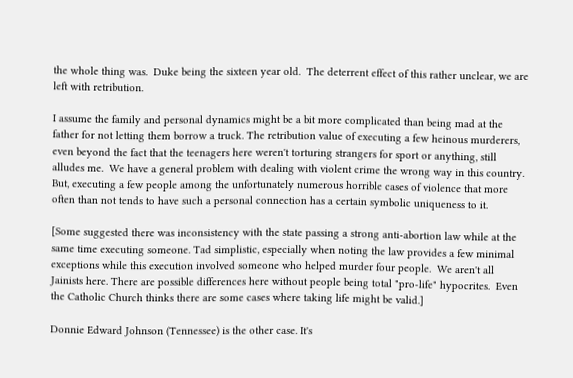the whole thing was.  Duke being the sixteen year old.  The deterrent effect of this rather unclear, we are left with retribution.

I assume the family and personal dynamics might be a bit more complicated than being mad at the father for not letting them borrow a truck. The retribution value of executing a few heinous murderers, even beyond the fact that the teenagers here weren't torturing strangers for sport or anything, still alludes me.  We have a general problem with dealing with violent crime the wrong way in this country.  But, executing a few people among the unfortunately numerous horrible cases of violence that more often than not tends to have such a personal connection has a certain symbolic uniqueness to it.

[Some suggested there was inconsistency with the state passing a strong anti-abortion law while at the same time executing someone. Tad simplistic, especially when noting the law provides a few minimal exceptions while this execution involved someone who helped murder four people.  We aren't all Jainists here. There are possible differences here without people being total "pro-life" hypocrites.  Even the Catholic Church thinks there are some cases where taking life might be valid.]

Donnie Edward Johnson (Tennessee) is the other case. It's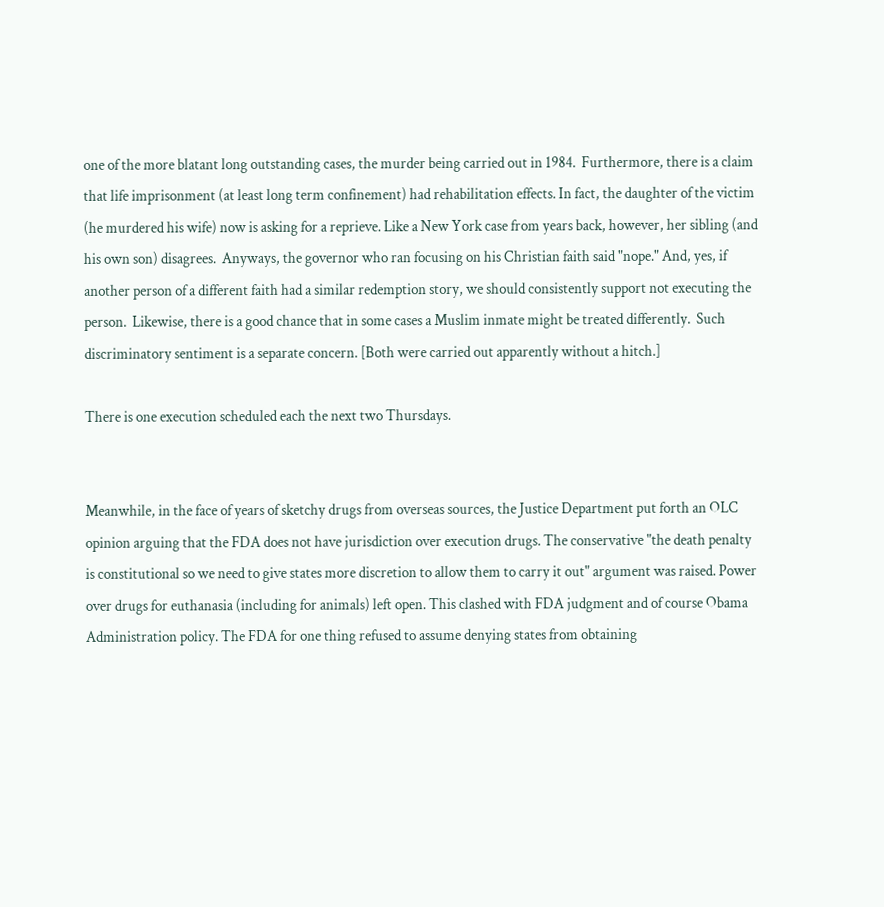one of the more blatant long outstanding cases, the murder being carried out in 1984.  Furthermore, there is a claim that life imprisonment (at least long term confinement) had rehabilitation effects. In fact, the daughter of the victim (he murdered his wife) now is asking for a reprieve. Like a New York case from years back, however, her sibling (and his own son) disagrees.  Anyways, the governor who ran focusing on his Christian faith said "nope." And, yes, if another person of a different faith had a similar redemption story, we should consistently support not executing the person.  Likewise, there is a good chance that in some cases a Muslim inmate might be treated differently.  Such discriminatory sentiment is a separate concern. [Both were carried out apparently without a hitch.]

There is one execution scheduled each the next two Thursdays.


Meanwhile, in the face of years of sketchy drugs from overseas sources, the Justice Department put forth an OLC opinion arguing that the FDA does not have jurisdiction over execution drugs. The conservative "the death penalty is constitutional so we need to give states more discretion to allow them to carry it out" argument was raised. Power over drugs for euthanasia (including for animals) left open. This clashed with FDA judgment and of course Obama Administration policy. The FDA for one thing refused to assume denying states from obtaining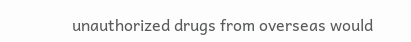unauthorized drugs from overseas would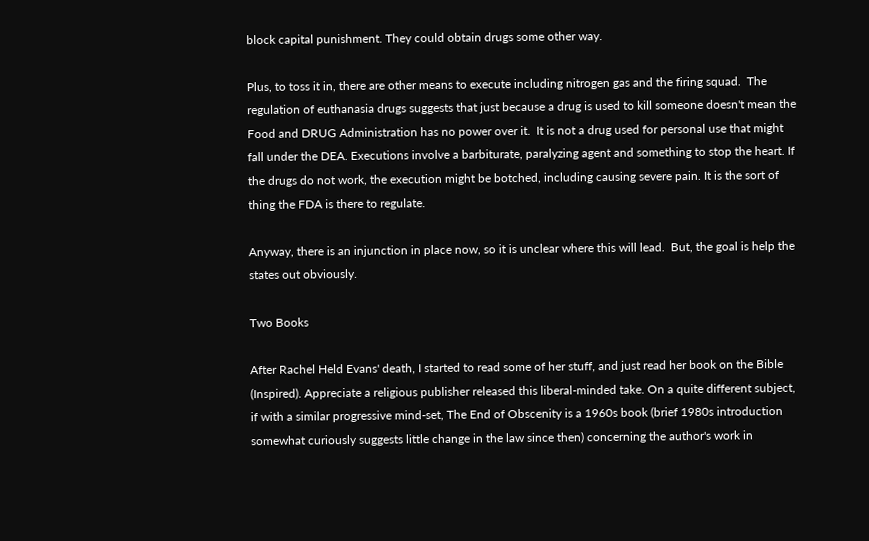block capital punishment. They could obtain drugs some other way.

Plus, to toss it in, there are other means to execute including nitrogen gas and the firing squad.  The regulation of euthanasia drugs suggests that just because a drug is used to kill someone doesn't mean the Food and DRUG Administration has no power over it.  It is not a drug used for personal use that might fall under the DEA. Executions involve a barbiturate, paralyzing agent and something to stop the heart. If the drugs do not work, the execution might be botched, including causing severe pain. It is the sort of thing the FDA is there to regulate.

Anyway, there is an injunction in place now, so it is unclear where this will lead.  But, the goal is help the states out obviously.

Two Books

After Rachel Held Evans' death, I started to read some of her stuff, and just read her book on the Bible (Inspired). Appreciate a religious publisher released this liberal-minded take. On a quite different subject, if with a similar progressive mind-set, The End of Obscenity is a 1960s book (brief 1980s introduction somewhat curiously suggests little change in the law since then) concerning the author's work in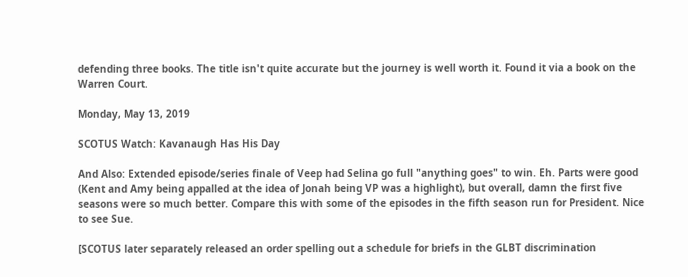defending three books. The title isn't quite accurate but the journey is well worth it. Found it via a book on the Warren Court.

Monday, May 13, 2019

SCOTUS Watch: Kavanaugh Has His Day

And Also: Extended episode/series finale of Veep had Selina go full "anything goes" to win. Eh. Parts were good (Kent and Amy being appalled at the idea of Jonah being VP was a highlight), but overall, damn the first five seasons were so much better. Compare this with some of the episodes in the fifth season run for President. Nice to see Sue.

[SCOTUS later separately released an order spelling out a schedule for briefs in the GLBT discrimination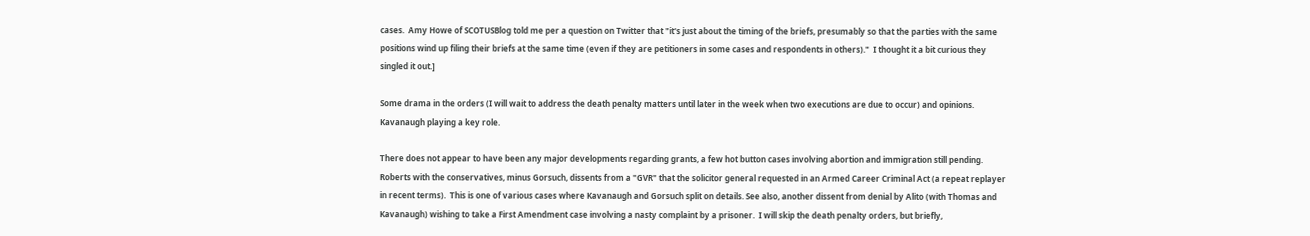cases.  Amy Howe of SCOTUSBlog told me per a question on Twitter that "it's just about the timing of the briefs, presumably so that the parties with the same positions wind up filing their briefs at the same time (even if they are petitioners in some cases and respondents in others)."  I thought it a bit curious they singled it out.]

Some drama in the orders (I will wait to address the death penalty matters until later in the week when two executions are due to occur) and opinions. Kavanaugh playing a key role.

There does not appear to have been any major developments regarding grants, a few hot button cases involving abortion and immigration still pending. Roberts with the conservatives, minus Gorsuch, dissents from a "GVR" that the solicitor general requested in an Armed Career Criminal Act (a repeat replayer in recent terms).  This is one of various cases where Kavanaugh and Gorsuch split on details. See also, another dissent from denial by Alito (with Thomas and Kavanaugh) wishing to take a First Amendment case involving a nasty complaint by a prisoner.  I will skip the death penalty orders, but briefly,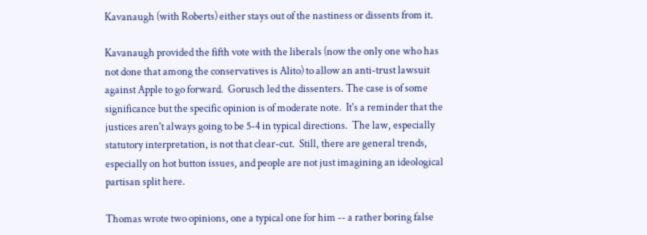Kavanaugh (with Roberts) either stays out of the nastiness or dissents from it.

Kavanaugh provided the fifth vote with the liberals (now the only one who has not done that among the conservatives is Alito) to allow an anti-trust lawsuit against Apple to go forward.  Gorusch led the dissenters. The case is of some significance but the specific opinion is of moderate note.  It's a reminder that the justices aren't always going to be 5-4 in typical directions.  The law, especially statutory interpretation, is not that clear-cut.  Still, there are general trends, especially on hot button issues, and people are not just imagining an ideological partisan split here.

Thomas wrote two opinions, one a typical one for him -- a rather boring false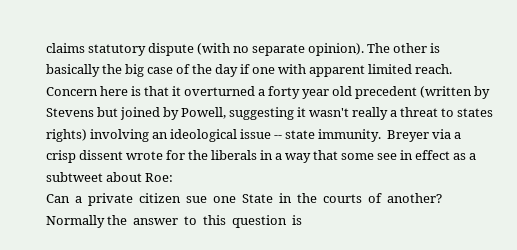claims statutory dispute (with no separate opinion). The other is basically the big case of the day if one with apparent limited reach. Concern here is that it overturned a forty year old precedent (written by Stevens but joined by Powell, suggesting it wasn't really a threat to states rights) involving an ideological issue -- state immunity.  Breyer via a crisp dissent wrote for the liberals in a way that some see in effect as a subtweet about Roe:
Can  a  private  citizen  sue  one  State  in  the  courts  of  another? Normally the  answer  to  this  question  is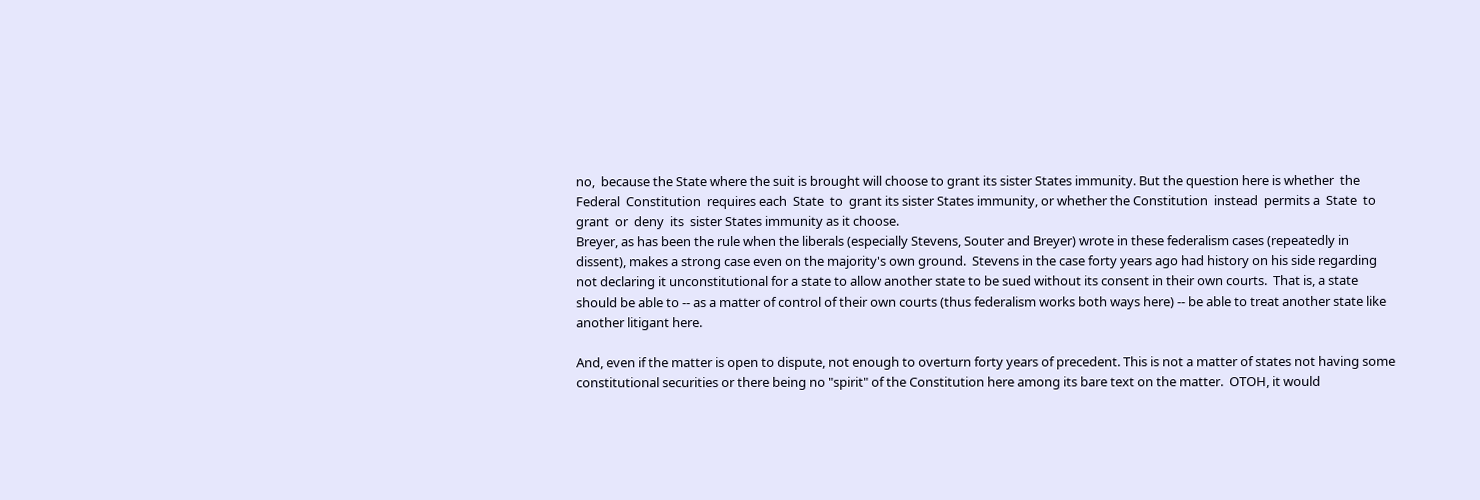no,  because the State where the suit is brought will choose to grant its sister States immunity. But the question here is whether  the  Federal  Constitution  requires each  State  to  grant its sister States immunity, or whether the Constitution  instead  permits a  State  to  grant  or  deny  its  sister States immunity as it choose.
Breyer, as has been the rule when the liberals (especially Stevens, Souter and Breyer) wrote in these federalism cases (repeatedly in dissent), makes a strong case even on the majority's own ground.  Stevens in the case forty years ago had history on his side regarding not declaring it unconstitutional for a state to allow another state to be sued without its consent in their own courts.  That is, a state should be able to -- as a matter of control of their own courts (thus federalism works both ways here) -- be able to treat another state like another litigant here.

And, even if the matter is open to dispute, not enough to overturn forty years of precedent. This is not a matter of states not having some constitutional securities or there being no "spirit" of the Constitution here among its bare text on the matter.  OTOH, it would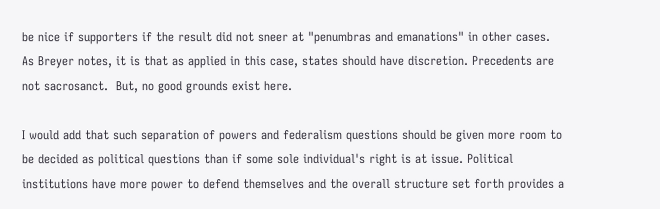be nice if supporters if the result did not sneer at "penumbras and emanations" in other cases.  As Breyer notes, it is that as applied in this case, states should have discretion. Precedents are not sacrosanct.  But, no good grounds exist here.

I would add that such separation of powers and federalism questions should be given more room to be decided as political questions than if some sole individual's right is at issue. Political institutions have more power to defend themselves and the overall structure set forth provides a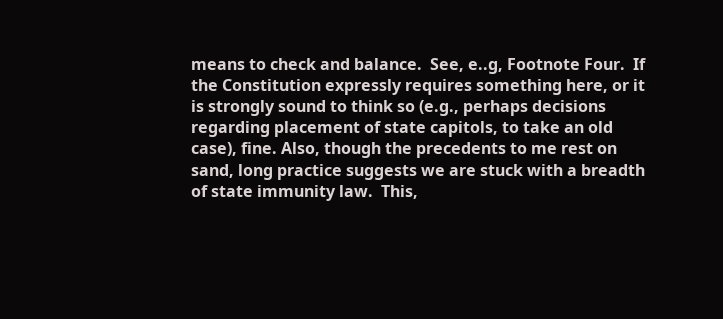means to check and balance.  See, e..g, Footnote Four.  If the Constitution expressly requires something here, or it is strongly sound to think so (e.g., perhaps decisions regarding placement of state capitols, to take an old case), fine. Also, though the precedents to me rest on sand, long practice suggests we are stuck with a breadth of state immunity law.  This,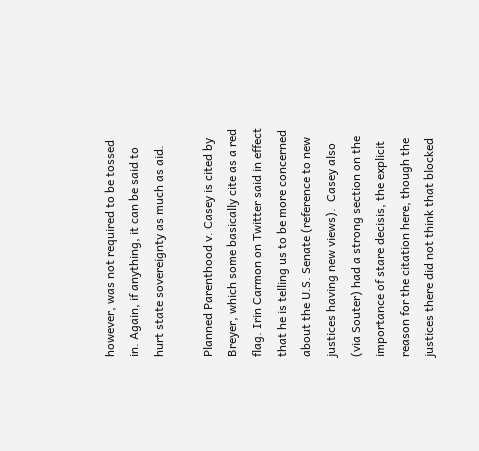however, was not required to be tossed in. Again, if anything, it can be said to hurt state sovereignty as much as aid.

Planned Parenthood v. Casey is cited by Breyer, which some basically cite as a red flag. Irin Carmon on Twitter said in effect that he is telling us to be more concerned about the U.S. Senate (reference to new justices having new views).  Casey also (via Souter) had a strong section on the importance of stare decisis, the explicit reason for the citation here, though the justices there did not think that blocked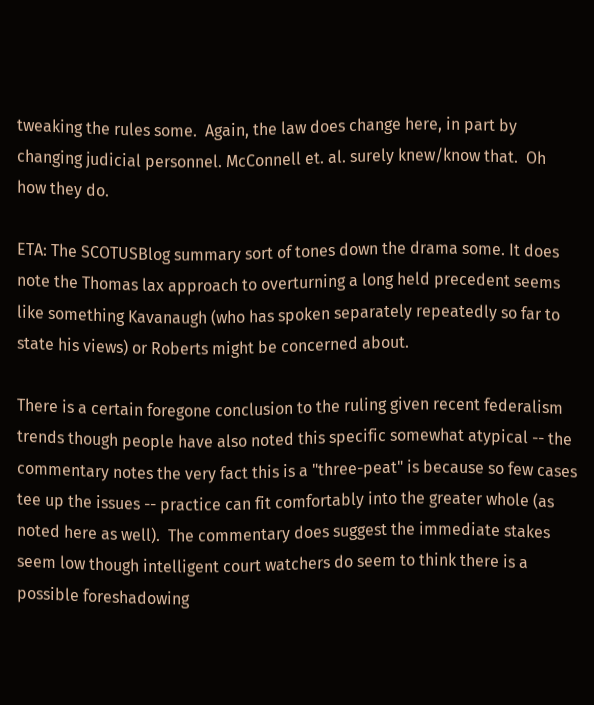tweaking the rules some.  Again, the law does change here, in part by changing judicial personnel. McConnell et. al. surely knew/know that.  Oh how they do.

ETA: The SCOTUSBlog summary sort of tones down the drama some. It does note the Thomas lax approach to overturning a long held precedent seems like something Kavanaugh (who has spoken separately repeatedly so far to state his views) or Roberts might be concerned about.

There is a certain foregone conclusion to the ruling given recent federalism trends though people have also noted this specific somewhat atypical -- the commentary notes the very fact this is a "three-peat" is because so few cases tee up the issues -- practice can fit comfortably into the greater whole (as noted here as well).  The commentary does suggest the immediate stakes seem low though intelligent court watchers do seem to think there is a possible foreshadowing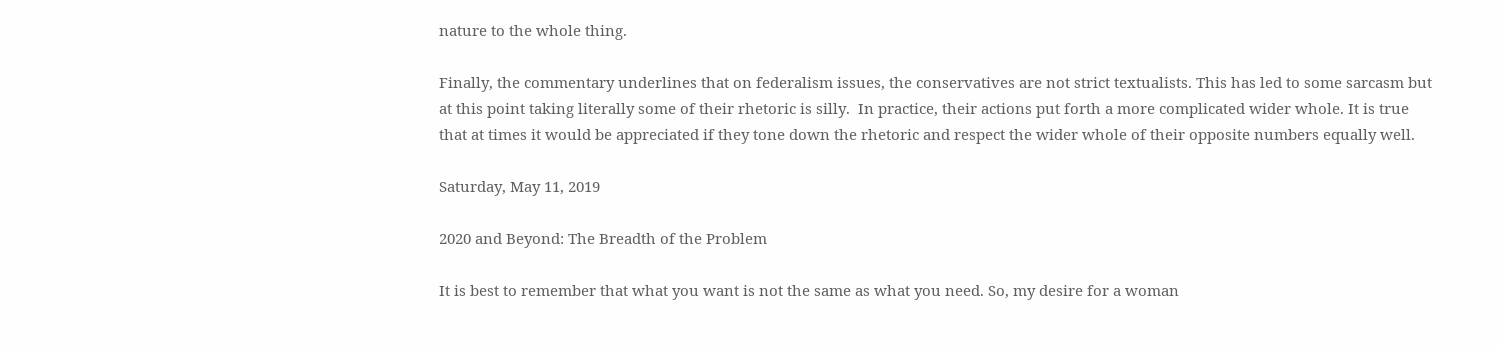nature to the whole thing.

Finally, the commentary underlines that on federalism issues, the conservatives are not strict textualists. This has led to some sarcasm but at this point taking literally some of their rhetoric is silly.  In practice, their actions put forth a more complicated wider whole. It is true that at times it would be appreciated if they tone down the rhetoric and respect the wider whole of their opposite numbers equally well.

Saturday, May 11, 2019

2020 and Beyond: The Breadth of the Problem

It is best to remember that what you want is not the same as what you need. So, my desire for a woman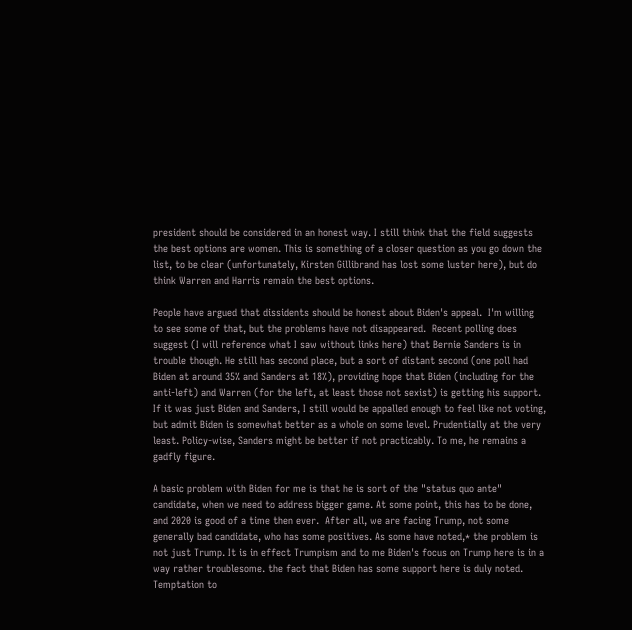president should be considered in an honest way. I still think that the field suggests the best options are women. This is something of a closer question as you go down the list, to be clear (unfortunately, Kirsten Gillibrand has lost some luster here), but do think Warren and Harris remain the best options.

People have argued that dissidents should be honest about Biden's appeal.  I'm willing to see some of that, but the problems have not disappeared.  Recent polling does suggest (I will reference what I saw without links here) that Bernie Sanders is in trouble though. He still has second place, but a sort of distant second (one poll had Biden at around 35% and Sanders at 18%), providing hope that Biden (including for the anti-left) and Warren (for the left, at least those not sexist) is getting his support. If it was just Biden and Sanders, I still would be appalled enough to feel like not voting, but admit Biden is somewhat better as a whole on some level. Prudentially at the very least. Policy-wise, Sanders might be better if not practicably. To me, he remains a gadfly figure.

A basic problem with Biden for me is that he is sort of the "status quo ante" candidate, when we need to address bigger game. At some point, this has to be done, and 2020 is good of a time then ever.  After all, we are facing Trump, not some generally bad candidate, who has some positives. As some have noted,* the problem is not just Trump. It is in effect Trumpism and to me Biden's focus on Trump here is in a way rather troublesome. the fact that Biden has some support here is duly noted. Temptation to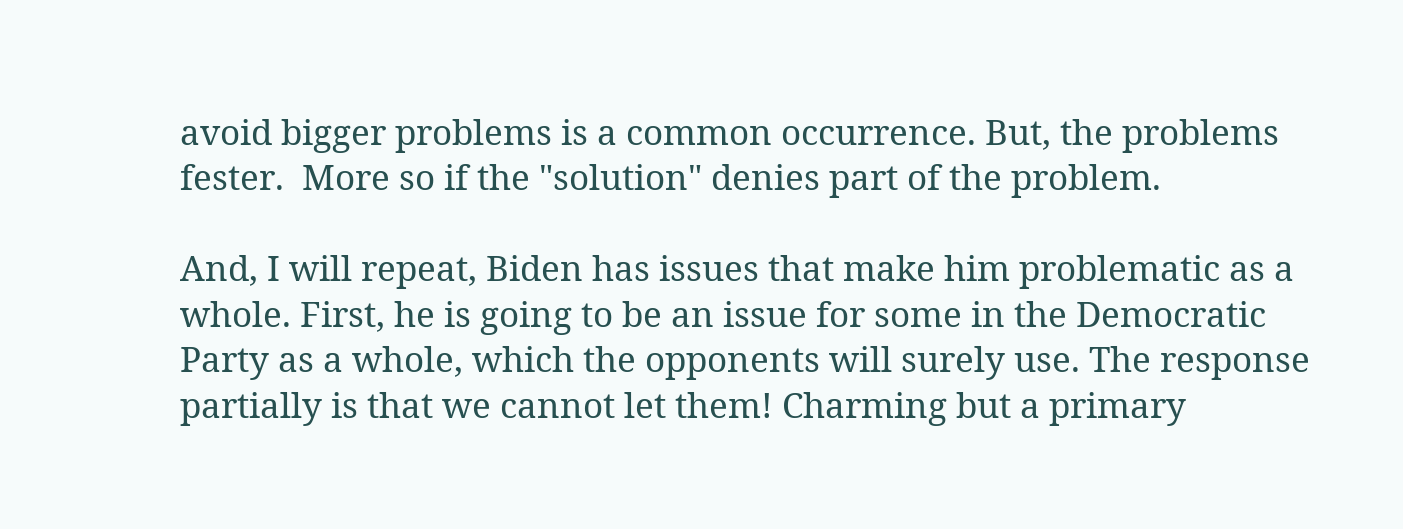avoid bigger problems is a common occurrence. But, the problems fester.  More so if the "solution" denies part of the problem.

And, I will repeat, Biden has issues that make him problematic as a whole. First, he is going to be an issue for some in the Democratic Party as a whole, which the opponents will surely use. The response partially is that we cannot let them! Charming but a primary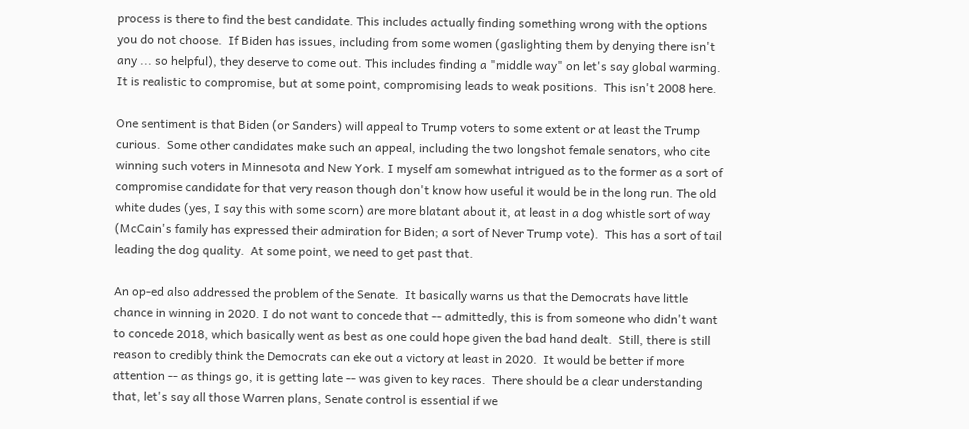process is there to find the best candidate. This includes actually finding something wrong with the options you do not choose.  If Biden has issues, including from some women (gaslighting them by denying there isn't any ... so helpful), they deserve to come out. This includes finding a "middle way" on let's say global warming. It is realistic to compromise, but at some point, compromising leads to weak positions.  This isn't 2008 here.

One sentiment is that Biden (or Sanders) will appeal to Trump voters to some extent or at least the Trump curious.  Some other candidates make such an appeal, including the two longshot female senators, who cite winning such voters in Minnesota and New York. I myself am somewhat intrigued as to the former as a sort of compromise candidate for that very reason though don't know how useful it would be in the long run. The old white dudes (yes, I say this with some scorn) are more blatant about it, at least in a dog whistle sort of way (McCain's family has expressed their admiration for Biden; a sort of Never Trump vote).  This has a sort of tail leading the dog quality.  At some point, we need to get past that.

An op-ed also addressed the problem of the Senate.  It basically warns us that the Democrats have little chance in winning in 2020. I do not want to concede that -- admittedly, this is from someone who didn't want to concede 2018, which basically went as best as one could hope given the bad hand dealt.  Still, there is still reason to credibly think the Democrats can eke out a victory at least in 2020.  It would be better if more attention -- as things go, it is getting late -- was given to key races.  There should be a clear understanding that, let's say all those Warren plans, Senate control is essential if we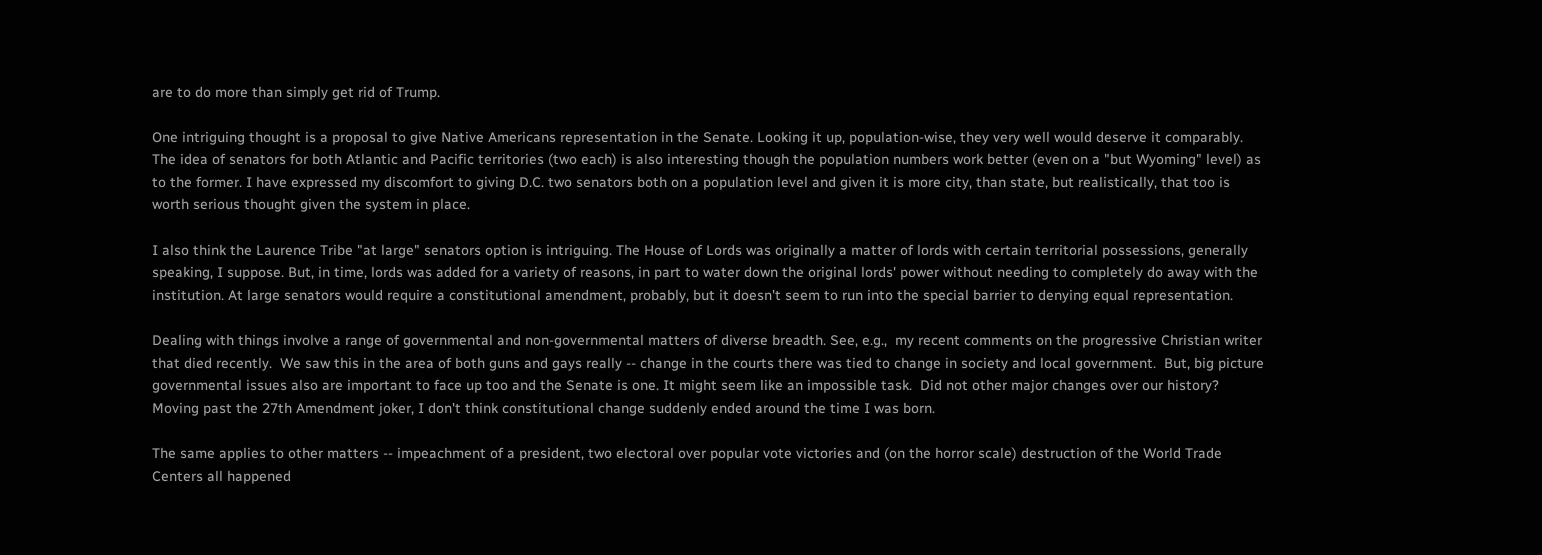are to do more than simply get rid of Trump.

One intriguing thought is a proposal to give Native Americans representation in the Senate. Looking it up, population-wise, they very well would deserve it comparably. The idea of senators for both Atlantic and Pacific territories (two each) is also interesting though the population numbers work better (even on a "but Wyoming" level) as to the former. I have expressed my discomfort to giving D.C. two senators both on a population level and given it is more city, than state, but realistically, that too is worth serious thought given the system in place.

I also think the Laurence Tribe "at large" senators option is intriguing. The House of Lords was originally a matter of lords with certain territorial possessions, generally speaking, I suppose. But, in time, lords was added for a variety of reasons, in part to water down the original lords' power without needing to completely do away with the institution. At large senators would require a constitutional amendment, probably, but it doesn't seem to run into the special barrier to denying equal representation.

Dealing with things involve a range of governmental and non-governmental matters of diverse breadth. See, e.g.,  my recent comments on the progressive Christian writer that died recently.  We saw this in the area of both guns and gays really -- change in the courts there was tied to change in society and local government.  But, big picture governmental issues also are important to face up too and the Senate is one. It might seem like an impossible task.  Did not other major changes over our history? Moving past the 27th Amendment joker, I don't think constitutional change suddenly ended around the time I was born.

The same applies to other matters -- impeachment of a president, two electoral over popular vote victories and (on the horror scale) destruction of the World Trade Centers all happened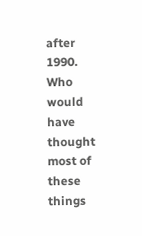after 1990.  Who would have thought most of these things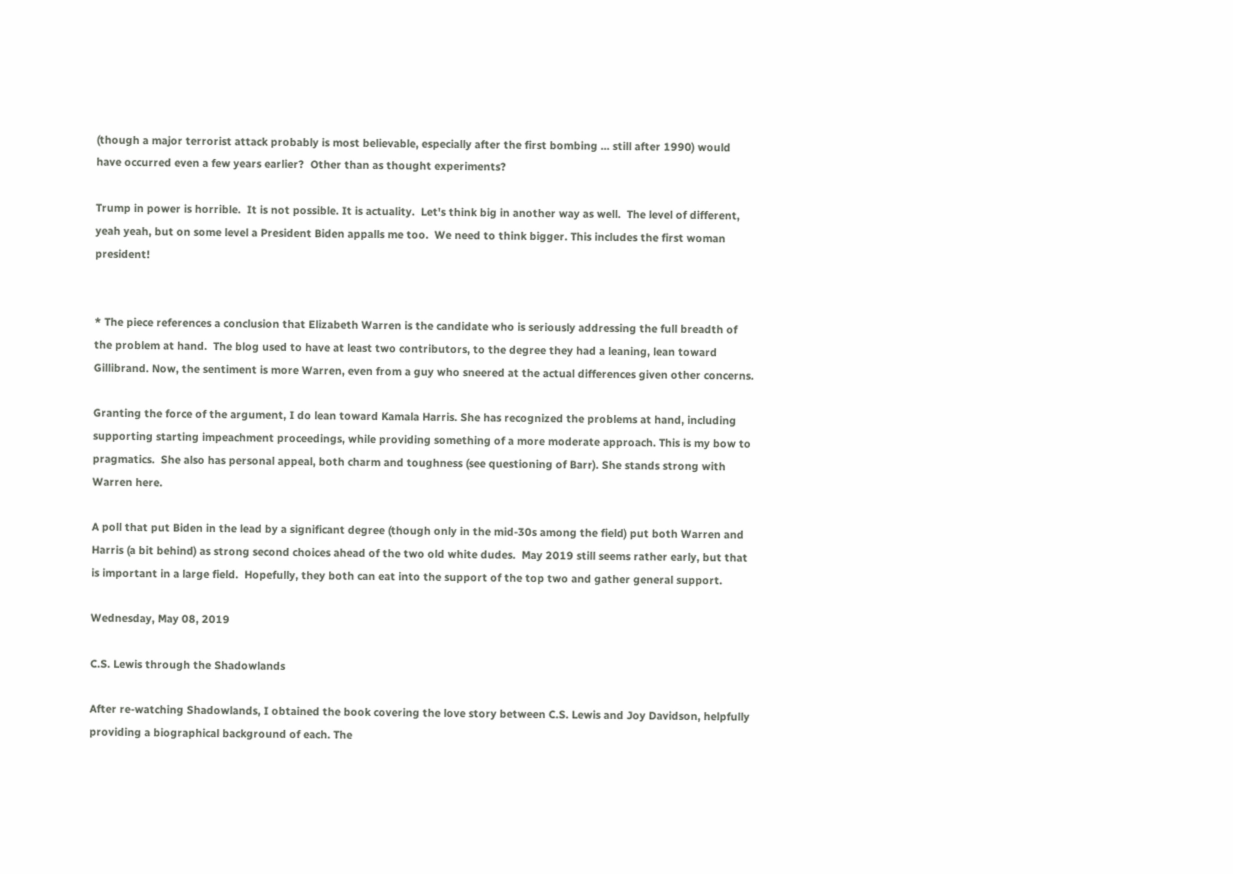(though a major terrorist attack probably is most believable, especially after the first bombing ... still after 1990) would have occurred even a few years earlier?  Other than as thought experiments?

Trump in power is horrible.  It is not possible. It is actuality.  Let's think big in another way as well.  The level of different, yeah yeah, but on some level a President Biden appalls me too.  We need to think bigger. This includes the first woman president!


* The piece references a conclusion that Elizabeth Warren is the candidate who is seriously addressing the full breadth of the problem at hand.  The blog used to have at least two contributors, to the degree they had a leaning, lean toward Gillibrand. Now, the sentiment is more Warren, even from a guy who sneered at the actual differences given other concerns.

Granting the force of the argument, I do lean toward Kamala Harris. She has recognized the problems at hand, including supporting starting impeachment proceedings, while providing something of a more moderate approach. This is my bow to pragmatics.  She also has personal appeal, both charm and toughness (see questioning of Barr). She stands strong with Warren here.

A poll that put Biden in the lead by a significant degree (though only in the mid-30s among the field) put both Warren and Harris (a bit behind) as strong second choices ahead of the two old white dudes.  May 2019 still seems rather early, but that is important in a large field.  Hopefully, they both can eat into the support of the top two and gather general support.

Wednesday, May 08, 2019

C.S. Lewis through the Shadowlands

After re-watching Shadowlands, I obtained the book covering the love story between C.S. Lewis and Joy Davidson, helpfully providing a biographical background of each. The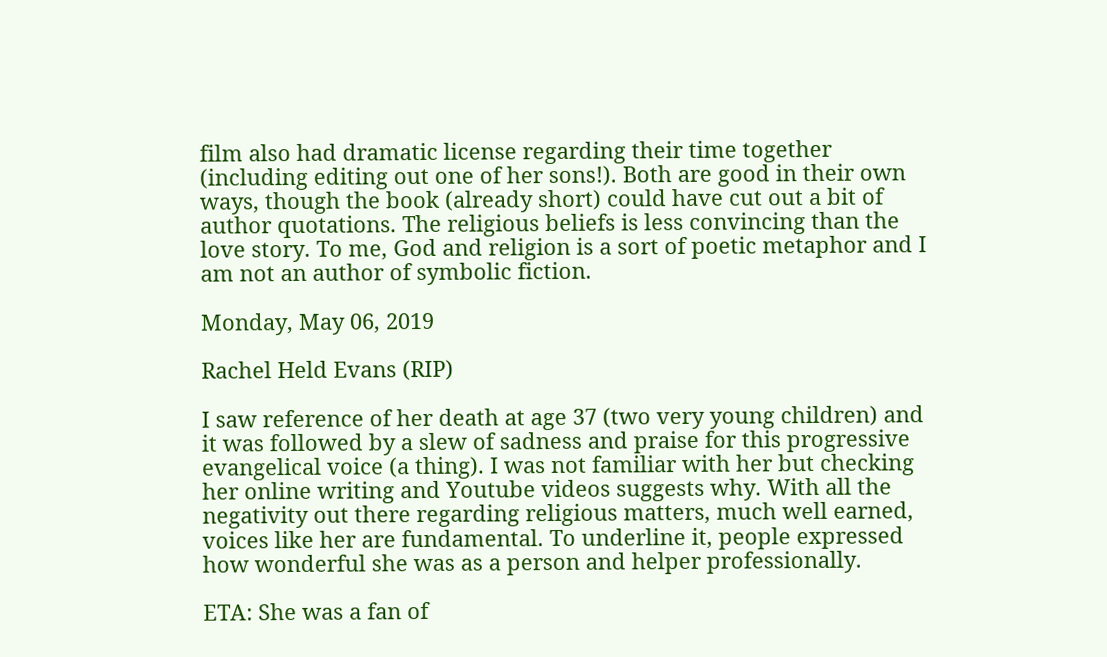film also had dramatic license regarding their time together (including editing out one of her sons!). Both are good in their own ways, though the book (already short) could have cut out a bit of author quotations. The religious beliefs is less convincing than the love story. To me, God and religion is a sort of poetic metaphor and I am not an author of symbolic fiction.

Monday, May 06, 2019

Rachel Held Evans (RIP)

I saw reference of her death at age 37 (two very young children) and it was followed by a slew of sadness and praise for this progressive evangelical voice (a thing). I was not familiar with her but checking her online writing and Youtube videos suggests why. With all the negativity out there regarding religious matters, much well earned, voices like her are fundamental. To underline it, people expressed how wonderful she was as a person and helper professionally.

ETA: She was a fan of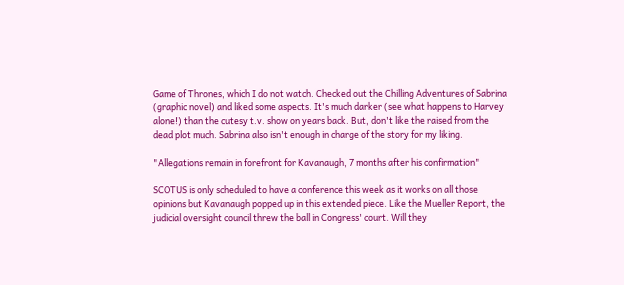Game of Thrones, which I do not watch. Checked out the Chilling Adventures of Sabrina (graphic novel) and liked some aspects. It's much darker (see what happens to Harvey alone!) than the cutesy t.v. show on years back. But, don't like the raised from the dead plot much. Sabrina also isn't enough in charge of the story for my liking.

"Allegations remain in forefront for Kavanaugh, 7 months after his confirmation"

SCOTUS is only scheduled to have a conference this week as it works on all those opinions but Kavanaugh popped up in this extended piece. Like the Mueller Report, the judicial oversight council threw the ball in Congress' court. Will they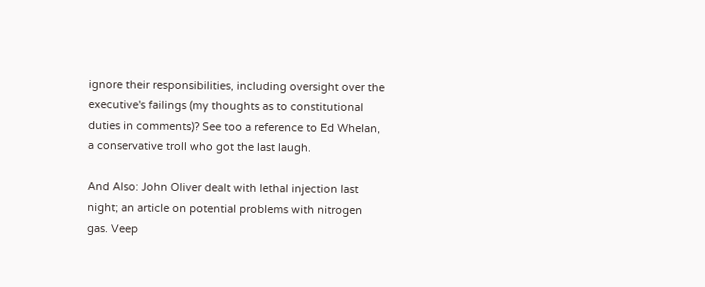ignore their responsibilities, including oversight over the executive's failings (my thoughts as to constitutional duties in comments)? See too a reference to Ed Whelan, a conservative troll who got the last laugh.

And Also: John Oliver dealt with lethal injection last night; an article on potential problems with nitrogen gas. Veep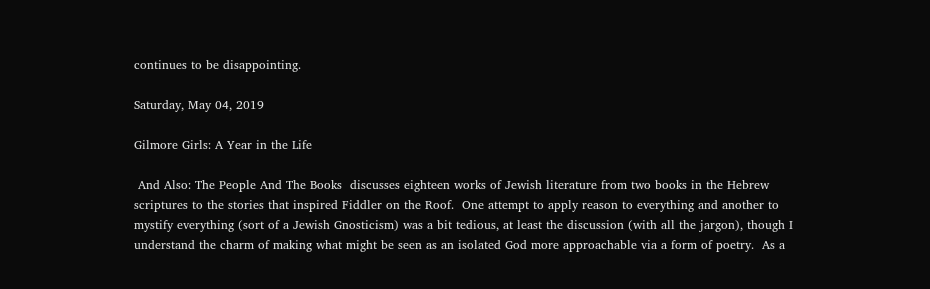continues to be disappointing.

Saturday, May 04, 2019

Gilmore Girls: A Year in the Life

 And Also: The People And The Books  discusses eighteen works of Jewish literature from two books in the Hebrew scriptures to the stories that inspired Fiddler on the Roof.  One attempt to apply reason to everything and another to mystify everything (sort of a Jewish Gnosticism) was a bit tedious, at least the discussion (with all the jargon), though I understand the charm of making what might be seen as an isolated God more approachable via a form of poetry.  As a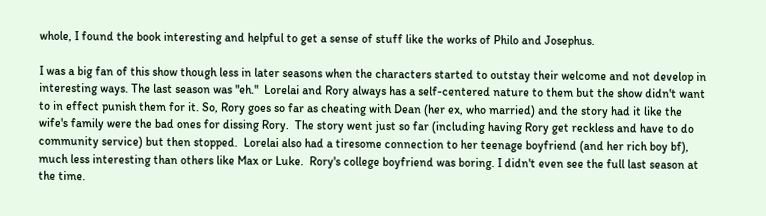whole, I found the book interesting and helpful to get a sense of stuff like the works of Philo and Josephus.

I was a big fan of this show though less in later seasons when the characters started to outstay their welcome and not develop in interesting ways. The last season was "eh."  Lorelai and Rory always has a self-centered nature to them but the show didn't want to in effect punish them for it. So, Rory goes so far as cheating with Dean (her ex, who married) and the story had it like the wife's family were the bad ones for dissing Rory.  The story went just so far (including having Rory get reckless and have to do community service) but then stopped.  Lorelai also had a tiresome connection to her teenage boyfriend (and her rich boy bf), much less interesting than others like Max or Luke.  Rory's college boyfriend was boring. I didn't even see the full last season at the time.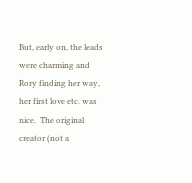But, early on, the leads were charming and Rory finding her way, her first love etc. was nice.  The original creator (not a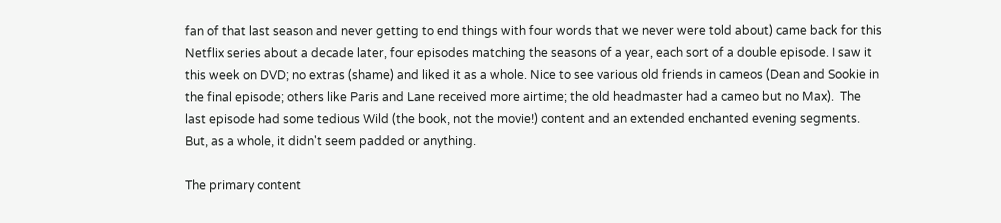fan of that last season and never getting to end things with four words that we never were told about) came back for this Netflix series about a decade later, four episodes matching the seasons of a year, each sort of a double episode. I saw it this week on DVD; no extras (shame) and liked it as a whole. Nice to see various old friends in cameos (Dean and Sookie in the final episode; others like Paris and Lane received more airtime; the old headmaster had a cameo but no Max).  The last episode had some tedious Wild (the book, not the movie!) content and an extended enchanted evening segments. But, as a whole, it didn't seem padded or anything.

The primary content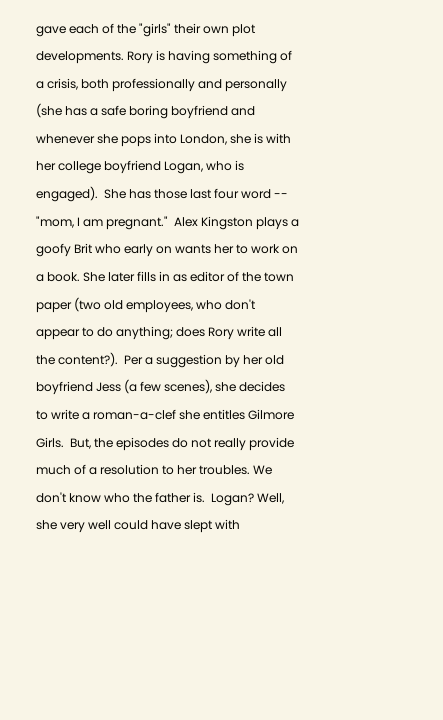gave each of the "girls" their own plot developments. Rory is having something of a crisis, both professionally and personally (she has a safe boring boyfriend and whenever she pops into London, she is with her college boyfriend Logan, who is engaged).  She has those last four word -- "mom, I am pregnant."  Alex Kingston plays a goofy Brit who early on wants her to work on a book. She later fills in as editor of the town paper (two old employees, who don't appear to do anything; does Rory write all the content?).  Per a suggestion by her old boyfriend Jess (a few scenes), she decides to write a roman-a-clef she entitles Gilmore Girls.  But, the episodes do not really provide much of a resolution to her troubles. We don't know who the father is.  Logan? Well, she very well could have slept with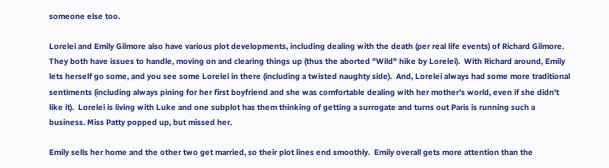someone else too.

Lorelei and Emily Gilmore also have various plot developments, including dealing with the death (per real life events) of Richard Gilmore.  They both have issues to handle, moving on and clearing things up (thus the aborted "Wild" hike by Lorelei).  With Richard around, Emily lets herself go some, and you see some Lorelei in there (including a twisted naughty side).  And, Lorelei always had some more traditional sentiments (including always pining for her first boyfriend and she was comfortable dealing with her mother's world, even if she didn't like it).  Lorelei is living with Luke and one subplot has them thinking of getting a surrogate and turns out Paris is running such a business. Miss Patty popped up, but missed her.

Emily sells her home and the other two get married, so their plot lines end smoothly.  Emily overall gets more attention than the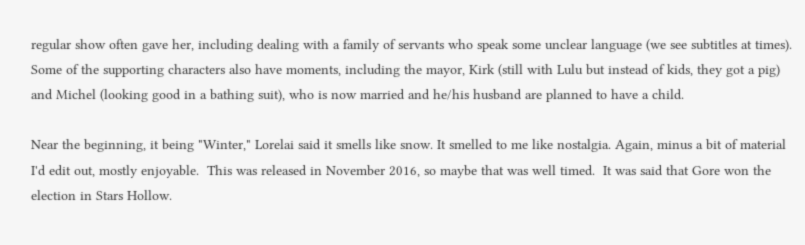regular show often gave her, including dealing with a family of servants who speak some unclear language (we see subtitles at times).  Some of the supporting characters also have moments, including the mayor, Kirk (still with Lulu but instead of kids, they got a pig) and Michel (looking good in a bathing suit), who is now married and he/his husband are planned to have a child.

Near the beginning, it being "Winter," Lorelai said it smells like snow. It smelled to me like nostalgia. Again, minus a bit of material I'd edit out, mostly enjoyable.  This was released in November 2016, so maybe that was well timed.  It was said that Gore won the election in Stars Hollow.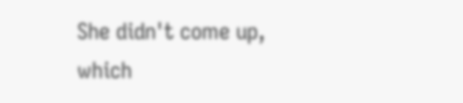She didn't come up, which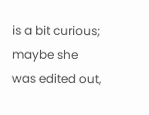is a bit curious; maybe she was edited out,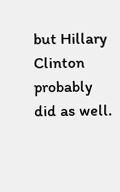but Hillary Clinton probably did as well.